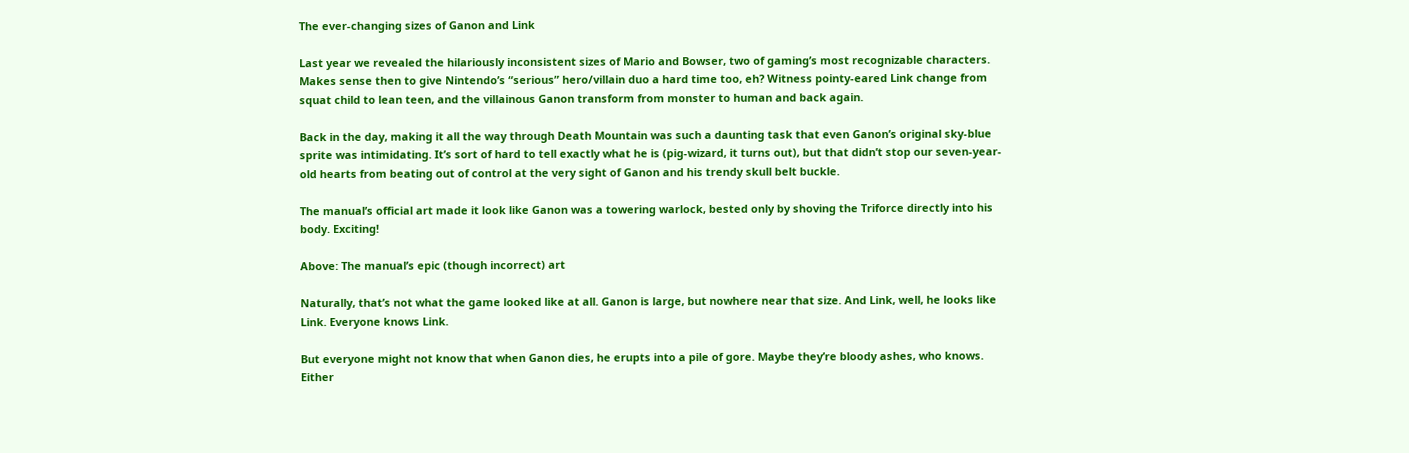The ever-changing sizes of Ganon and Link

Last year we revealed the hilariously inconsistent sizes of Mario and Bowser, two of gaming’s most recognizable characters. Makes sense then to give Nintendo’s “serious” hero/villain duo a hard time too, eh? Witness pointy-eared Link change from squat child to lean teen, and the villainous Ganon transform from monster to human and back again.

Back in the day, making it all the way through Death Mountain was such a daunting task that even Ganon’s original sky-blue sprite was intimidating. It’s sort of hard to tell exactly what he is (pig-wizard, it turns out), but that didn’t stop our seven-year-old hearts from beating out of control at the very sight of Ganon and his trendy skull belt buckle.

The manual’s official art made it look like Ganon was a towering warlock, bested only by shoving the Triforce directly into his body. Exciting!

Above: The manual’s epic (though incorrect) art

Naturally, that’s not what the game looked like at all. Ganon is large, but nowhere near that size. And Link, well, he looks like Link. Everyone knows Link.

But everyone might not know that when Ganon dies, he erupts into a pile of gore. Maybe they’re bloody ashes, who knows. Either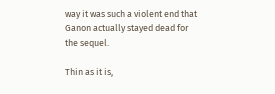way it was such a violent end that Ganon actually stayed dead for the sequel.

Thin as it is,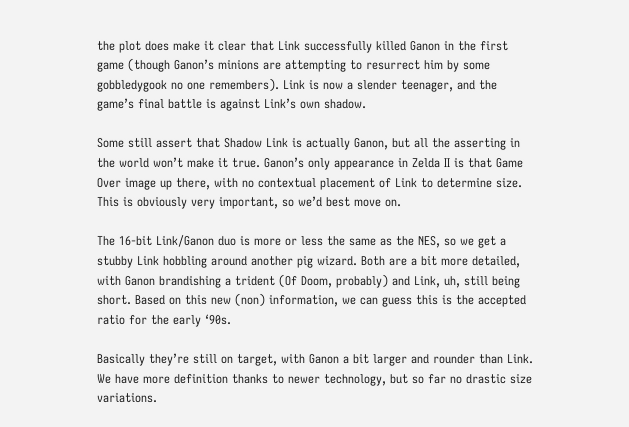the plot does make it clear that Link successfully killed Ganon in the first game (though Ganon’s minions are attempting to resurrect him by some gobbledygook no one remembers). Link is now a slender teenager, and the game’s final battle is against Link’s own shadow.

Some still assert that Shadow Link is actually Ganon, but all the asserting in the world won’t make it true. Ganon’s only appearance in Zelda II is that Game Over image up there, with no contextual placement of Link to determine size. This is obviously very important, so we’d best move on.

The 16-bit Link/Ganon duo is more or less the same as the NES, so we get a stubby Link hobbling around another pig wizard. Both are a bit more detailed, with Ganon brandishing a trident (Of Doom, probably) and Link, uh, still being short. Based on this new (non) information, we can guess this is the accepted ratio for the early ‘90s.

Basically they’re still on target, with Ganon a bit larger and rounder than Link. We have more definition thanks to newer technology, but so far no drastic size variations.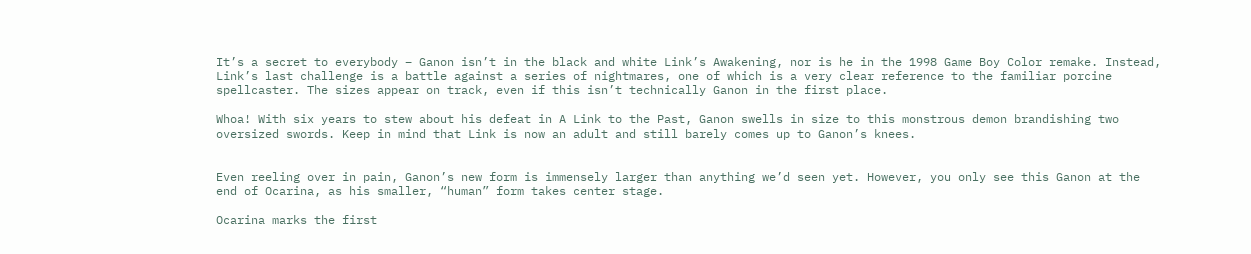It’s a secret to everybody – Ganon isn’t in the black and white Link’s Awakening, nor is he in the 1998 Game Boy Color remake. Instead, Link’s last challenge is a battle against a series of nightmares, one of which is a very clear reference to the familiar porcine spellcaster. The sizes appear on track, even if this isn’t technically Ganon in the first place.

Whoa! With six years to stew about his defeat in A Link to the Past, Ganon swells in size to this monstrous demon brandishing two oversized swords. Keep in mind that Link is now an adult and still barely comes up to Ganon’s knees.


Even reeling over in pain, Ganon’s new form is immensely larger than anything we’d seen yet. However, you only see this Ganon at the end of Ocarina, as his smaller, “human” form takes center stage.

Ocarina marks the first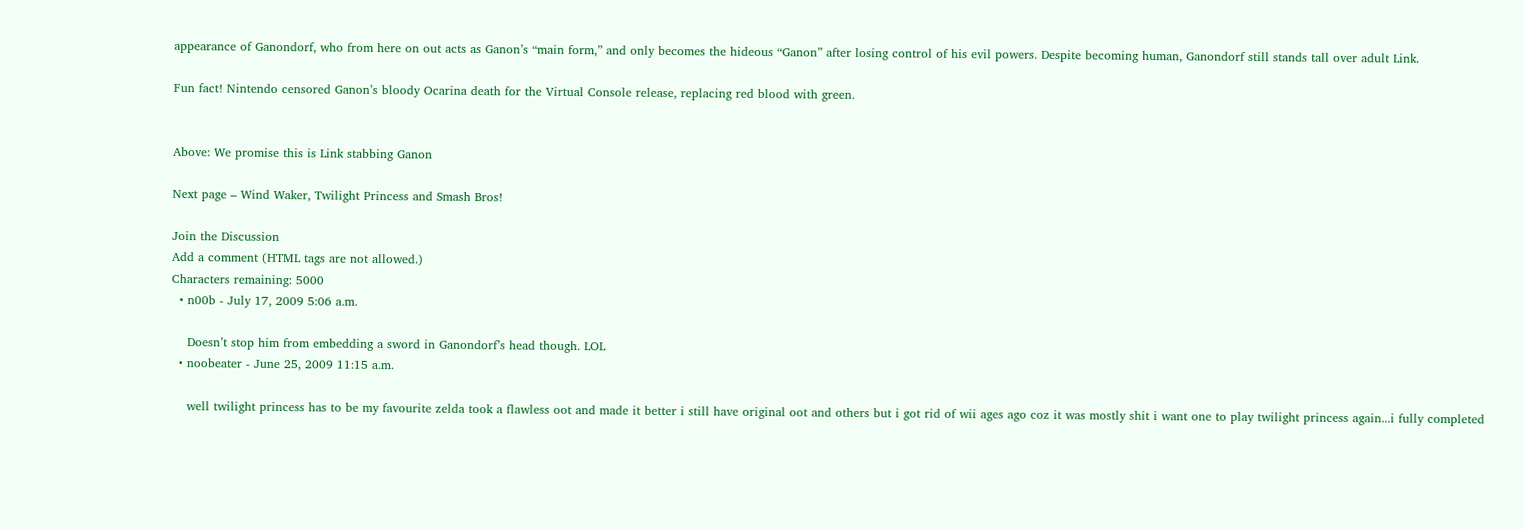appearance of Ganondorf, who from here on out acts as Ganon’s “main form,” and only becomes the hideous “Ganon” after losing control of his evil powers. Despite becoming human, Ganondorf still stands tall over adult Link.

Fun fact! Nintendo censored Ganon’s bloody Ocarina death for the Virtual Console release, replacing red blood with green.


Above: We promise this is Link stabbing Ganon

Next page – Wind Waker, Twilight Princess and Smash Bros!

Join the Discussion
Add a comment (HTML tags are not allowed.)
Characters remaining: 5000
  • n00b - July 17, 2009 5:06 a.m.

    Doesn’t stop him from embedding a sword in Ganondorf’s head though. LOL
  • noobeater - June 25, 2009 11:15 a.m.

    well twilight princess has to be my favourite zelda took a flawless oot and made it better i still have original oot and others but i got rid of wii ages ago coz it was mostly shit i want one to play twilight princess again...i fully completed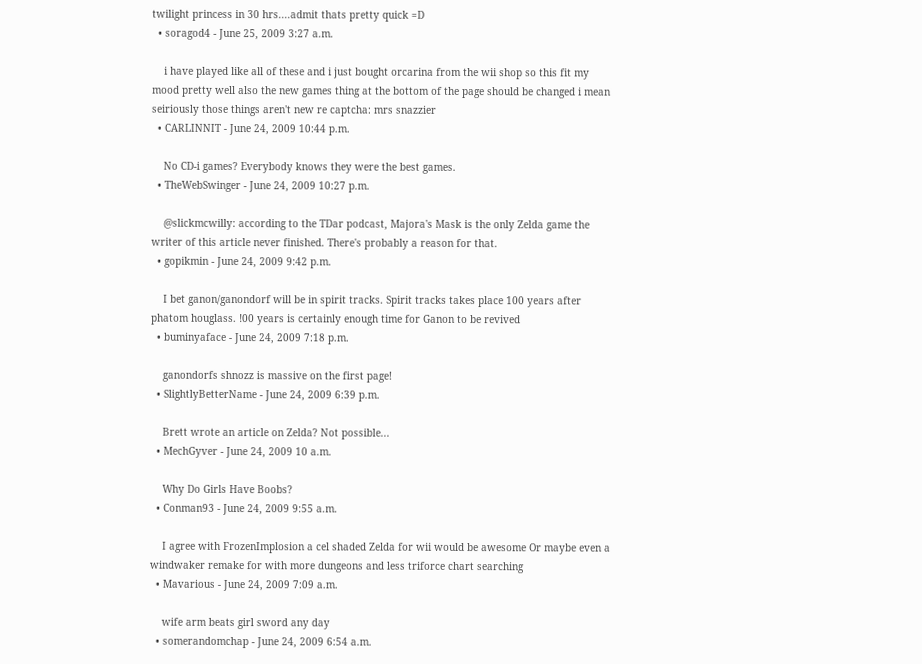twilight princess in 30 hrs....admit thats pretty quick =D
  • soragod4 - June 25, 2009 3:27 a.m.

    i have played like all of these and i just bought orcarina from the wii shop so this fit my mood pretty well also the new games thing at the bottom of the page should be changed i mean seiriously those things aren't new re captcha: mrs snazzier
  • CARLINNIT - June 24, 2009 10:44 p.m.

    No CD-i games? Everybody knows they were the best games.
  • TheWebSwinger - June 24, 2009 10:27 p.m.

    @slickmcwilly: according to the TDar podcast, Majora's Mask is the only Zelda game the writer of this article never finished. There's probably a reason for that.
  • gopikmin - June 24, 2009 9:42 p.m.

    I bet ganon/ganondorf will be in spirit tracks. Spirit tracks takes place 100 years after phatom houglass. !00 years is certainly enough time for Ganon to be revived
  • buminyaface - June 24, 2009 7:18 p.m.

    ganondorfs shnozz is massive on the first page!
  • SlightlyBetterName - June 24, 2009 6:39 p.m.

    Brett wrote an article on Zelda? Not possible...
  • MechGyver - June 24, 2009 10 a.m.

    Why Do Girls Have Boobs?
  • Conman93 - June 24, 2009 9:55 a.m.

    I agree with FrozenImplosion a cel shaded Zelda for wii would be awesome Or maybe even a windwaker remake for with more dungeons and less triforce chart searching
  • Mavarious - June 24, 2009 7:09 a.m.

    wife arm beats girl sword any day
  • somerandomchap - June 24, 2009 6:54 a.m.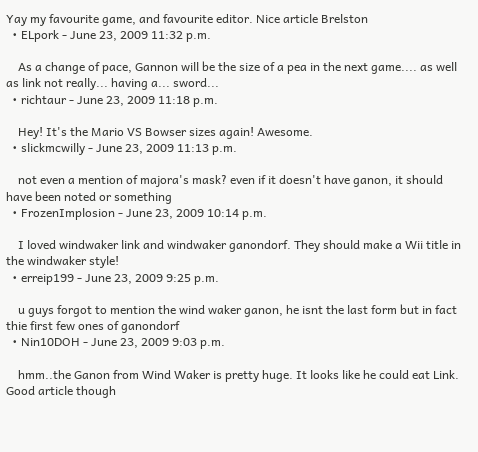Yay my favourite game, and favourite editor. Nice article Brelston
  • ELpork - June 23, 2009 11:32 p.m.

    As a change of pace, Gannon will be the size of a pea in the next game.... as well as link not really... having a... sword...
  • richtaur - June 23, 2009 11:18 p.m.

    Hey! It's the Mario VS Bowser sizes again! Awesome.
  • slickmcwilly - June 23, 2009 11:13 p.m.

    not even a mention of majora's mask? even if it doesn't have ganon, it should have been noted or something
  • FrozenImplosion - June 23, 2009 10:14 p.m.

    I loved windwaker link and windwaker ganondorf. They should make a Wii title in the windwaker style!
  • erreip199 - June 23, 2009 9:25 p.m.

    u guys forgot to mention the wind waker ganon, he isnt the last form but in fact thie first few ones of ganondorf
  • Nin10DOH - June 23, 2009 9:03 p.m.

    hmm..the Ganon from Wind Waker is pretty huge. It looks like he could eat Link. Good article though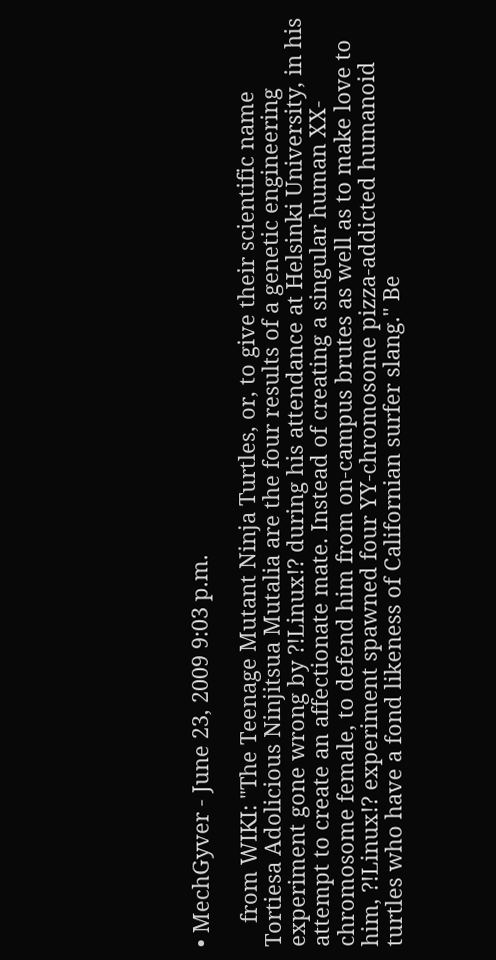• MechGyver - June 23, 2009 9:03 p.m.

    from WIKI: "The Teenage Mutant Ninja Turtles, or, to give their scientific name Tortiesa Adolicious Ninjitsua Mutalia are the four results of a genetic engineering experiment gone wrong by ?!Linux!? during his attendance at Helsinki University, in his attempt to create an affectionate mate. Instead of creating a singular human XX-chromosome female, to defend him from on-campus brutes as well as to make love to him, ?!Linux!? experiment spawned four YY-chromosome pizza-addicted humanoid turtles who have a fond likeness of Californian surfer slang." Be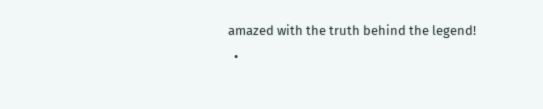amazed with the truth behind the legend!
  •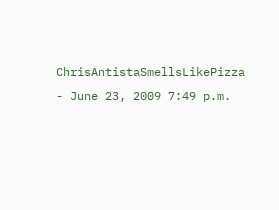ChrisAntistaSmellsLikePizza - June 23, 2009 7:49 p.m.